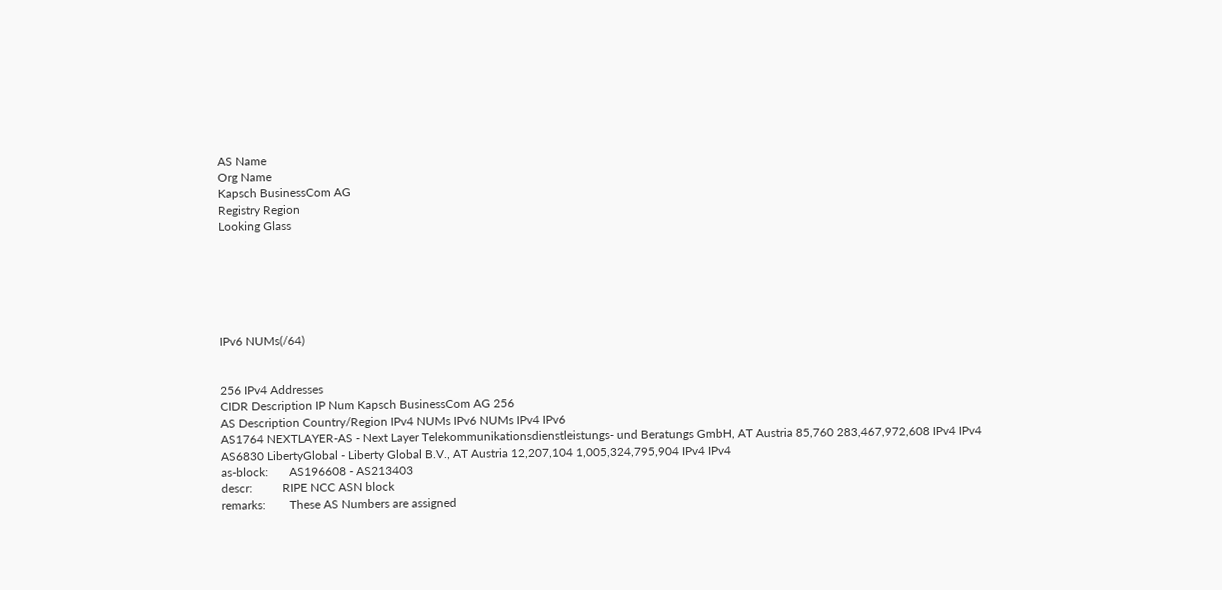AS Name
Org Name
Kapsch BusinessCom AG
Registry Region
Looking Glass






IPv6 NUMs(/64)


256 IPv4 Addresses
CIDR Description IP Num Kapsch BusinessCom AG 256
AS Description Country/Region IPv4 NUMs IPv6 NUMs IPv4 IPv6
AS1764 NEXTLAYER-AS - Next Layer Telekommunikationsdienstleistungs- und Beratungs GmbH, AT Austria 85,760 283,467,972,608 IPv4 IPv4
AS6830 LibertyGlobal - Liberty Global B.V., AT Austria 12,207,104 1,005,324,795,904 IPv4 IPv4
as-block:       AS196608 - AS213403
descr:          RIPE NCC ASN block
remarks:        These AS Numbers are assigned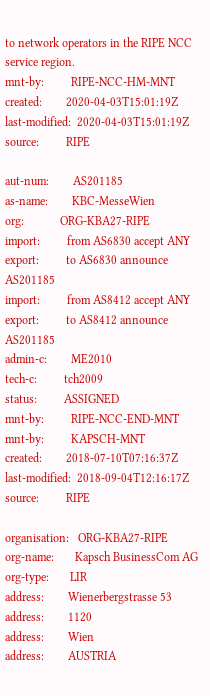to network operators in the RIPE NCC service region.
mnt-by:         RIPE-NCC-HM-MNT
created:        2020-04-03T15:01:19Z
last-modified:  2020-04-03T15:01:19Z
source:         RIPE

aut-num:        AS201185
as-name:        KBC-MesseWien
org:            ORG-KBA27-RIPE
import:         from AS6830 accept ANY
export:         to AS6830 announce AS201185
import:         from AS8412 accept ANY
export:         to AS8412 announce AS201185
admin-c:        ME2010
tech-c:         tch2009
status:         ASSIGNED
mnt-by:         RIPE-NCC-END-MNT
mnt-by:         KAPSCH-MNT
created:        2018-07-10T07:16:37Z
last-modified:  2018-09-04T12:16:17Z
source:         RIPE

organisation:   ORG-KBA27-RIPE
org-name:       Kapsch BusinessCom AG
org-type:       LIR
address:        Wienerbergstrasse 53
address:        1120
address:        Wien
address:        AUSTRIA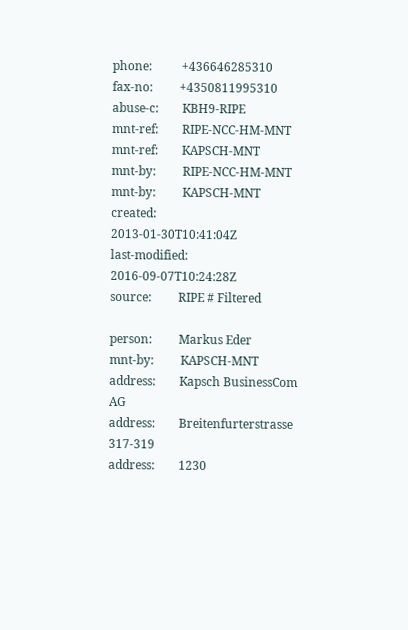phone:          +436646285310
fax-no:         +4350811995310
abuse-c:        KBH9-RIPE
mnt-ref:        RIPE-NCC-HM-MNT
mnt-ref:        KAPSCH-MNT
mnt-by:         RIPE-NCC-HM-MNT
mnt-by:         KAPSCH-MNT
created:        2013-01-30T10:41:04Z
last-modified:  2016-09-07T10:24:28Z
source:         RIPE # Filtered

person:         Markus Eder
mnt-by:         KAPSCH-MNT
address:        Kapsch BusinessCom AG
address:        Breitenfurterstrasse 317-319
address:        1230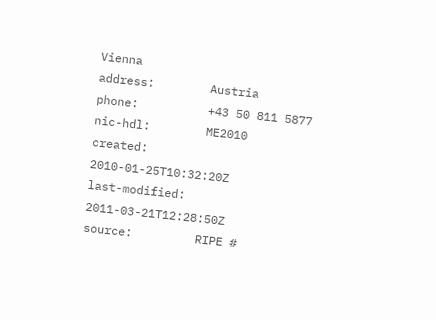Vienna
address:        Austria
phone:          +43 50 811 5877
nic-hdl:        ME2010
created:        2010-01-25T10:32:20Z
last-modified:  2011-03-21T12:28:50Z
source:         RIPE #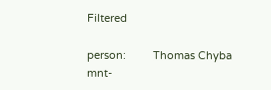Filtered

person:         Thomas Chyba
mnt-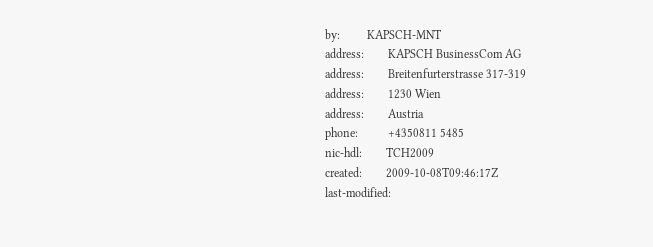by:         KAPSCH-MNT
address:        KAPSCH BusinessCom AG
address:        Breitenfurterstrasse 317-319
address:        1230 Wien
address:        Austria
phone:          +4350811 5485
nic-hdl:        TCH2009
created:        2009-10-08T09:46:17Z
last-modified: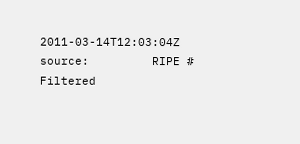2011-03-14T12:03:04Z
source:         RIPE # Filtered